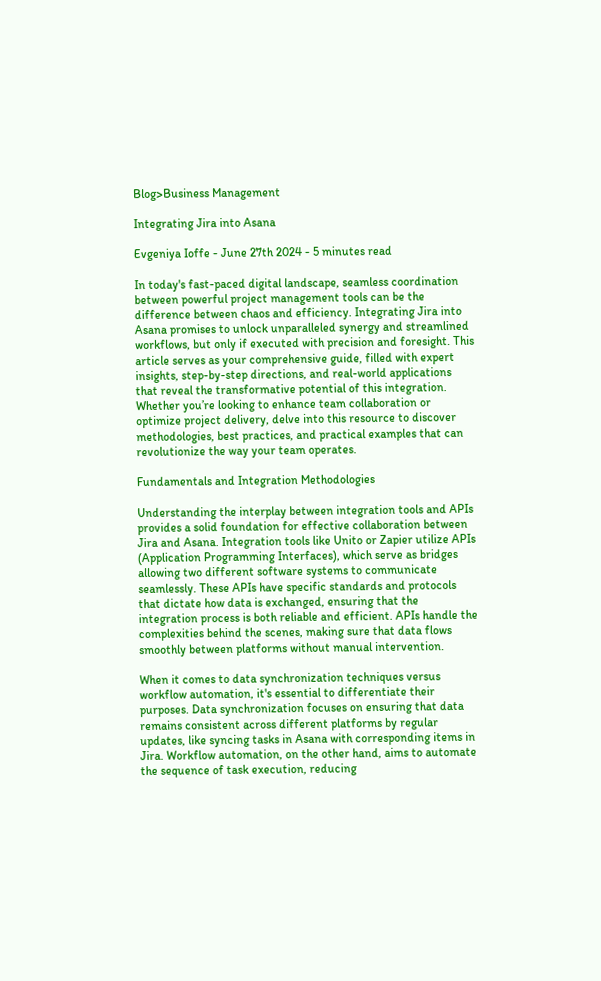Blog>Business Management

Integrating Jira into Asana

Evgeniya Ioffe - June 27th 2024 - 5 minutes read

In today's fast-paced digital landscape, seamless coordination between powerful project management tools can be the difference between chaos and efficiency. Integrating Jira into Asana promises to unlock unparalleled synergy and streamlined workflows, but only if executed with precision and foresight. This article serves as your comprehensive guide, filled with expert insights, step-by-step directions, and real-world applications that reveal the transformative potential of this integration. Whether you’re looking to enhance team collaboration or optimize project delivery, delve into this resource to discover methodologies, best practices, and practical examples that can revolutionize the way your team operates.

Fundamentals and Integration Methodologies

Understanding the interplay between integration tools and APIs provides a solid foundation for effective collaboration between Jira and Asana. Integration tools like Unito or Zapier utilize APIs (Application Programming Interfaces), which serve as bridges allowing two different software systems to communicate seamlessly. These APIs have specific standards and protocols that dictate how data is exchanged, ensuring that the integration process is both reliable and efficient. APIs handle the complexities behind the scenes, making sure that data flows smoothly between platforms without manual intervention.

When it comes to data synchronization techniques versus workflow automation, it's essential to differentiate their purposes. Data synchronization focuses on ensuring that data remains consistent across different platforms by regular updates, like syncing tasks in Asana with corresponding items in Jira. Workflow automation, on the other hand, aims to automate the sequence of task execution, reducing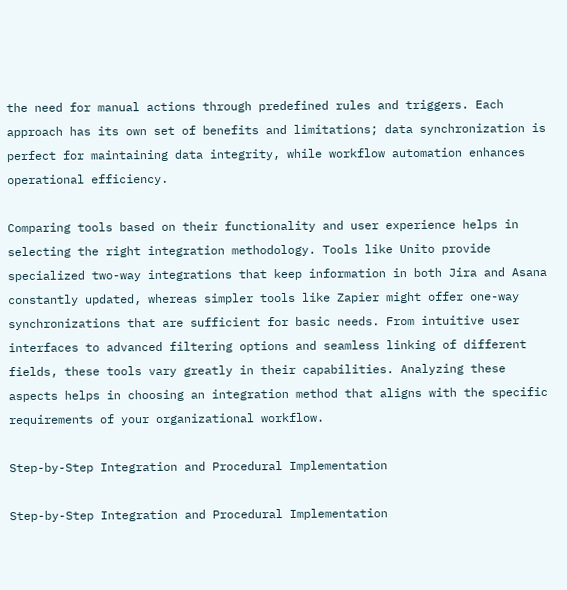the need for manual actions through predefined rules and triggers. Each approach has its own set of benefits and limitations; data synchronization is perfect for maintaining data integrity, while workflow automation enhances operational efficiency.

Comparing tools based on their functionality and user experience helps in selecting the right integration methodology. Tools like Unito provide specialized two-way integrations that keep information in both Jira and Asana constantly updated, whereas simpler tools like Zapier might offer one-way synchronizations that are sufficient for basic needs. From intuitive user interfaces to advanced filtering options and seamless linking of different fields, these tools vary greatly in their capabilities. Analyzing these aspects helps in choosing an integration method that aligns with the specific requirements of your organizational workflow.

Step-by-Step Integration and Procedural Implementation

Step-by-Step Integration and Procedural Implementation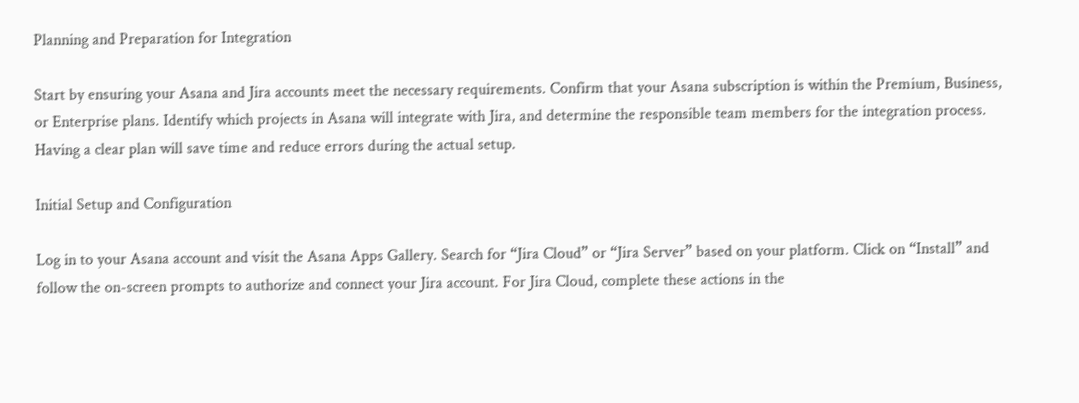Planning and Preparation for Integration

Start by ensuring your Asana and Jira accounts meet the necessary requirements. Confirm that your Asana subscription is within the Premium, Business, or Enterprise plans. Identify which projects in Asana will integrate with Jira, and determine the responsible team members for the integration process. Having a clear plan will save time and reduce errors during the actual setup.

Initial Setup and Configuration

Log in to your Asana account and visit the Asana Apps Gallery. Search for “Jira Cloud” or “Jira Server” based on your platform. Click on “Install” and follow the on-screen prompts to authorize and connect your Jira account. For Jira Cloud, complete these actions in the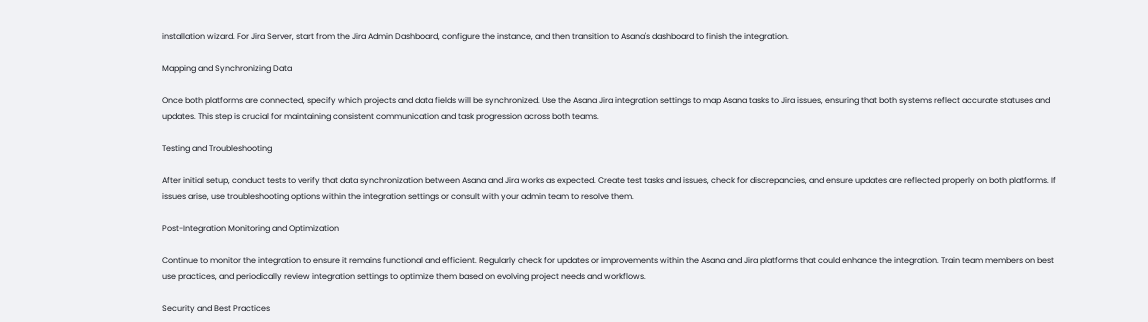installation wizard. For Jira Server, start from the Jira Admin Dashboard, configure the instance, and then transition to Asana's dashboard to finish the integration.

Mapping and Synchronizing Data

Once both platforms are connected, specify which projects and data fields will be synchronized. Use the Asana Jira integration settings to map Asana tasks to Jira issues, ensuring that both systems reflect accurate statuses and updates. This step is crucial for maintaining consistent communication and task progression across both teams.

Testing and Troubleshooting

After initial setup, conduct tests to verify that data synchronization between Asana and Jira works as expected. Create test tasks and issues, check for discrepancies, and ensure updates are reflected properly on both platforms. If issues arise, use troubleshooting options within the integration settings or consult with your admin team to resolve them.

Post-Integration Monitoring and Optimization

Continue to monitor the integration to ensure it remains functional and efficient. Regularly check for updates or improvements within the Asana and Jira platforms that could enhance the integration. Train team members on best use practices, and periodically review integration settings to optimize them based on evolving project needs and workflows.

Security and Best Practices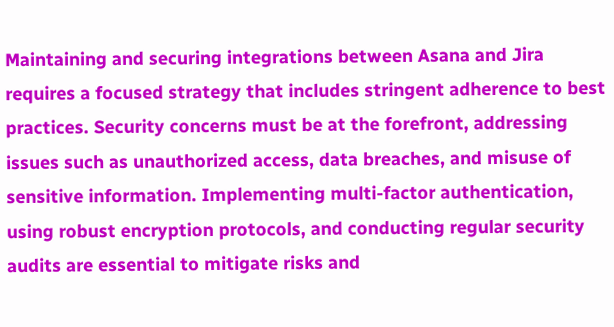Maintaining and securing integrations between Asana and Jira requires a focused strategy that includes stringent adherence to best practices. Security concerns must be at the forefront, addressing issues such as unauthorized access, data breaches, and misuse of sensitive information. Implementing multi-factor authentication, using robust encryption protocols, and conducting regular security audits are essential to mitigate risks and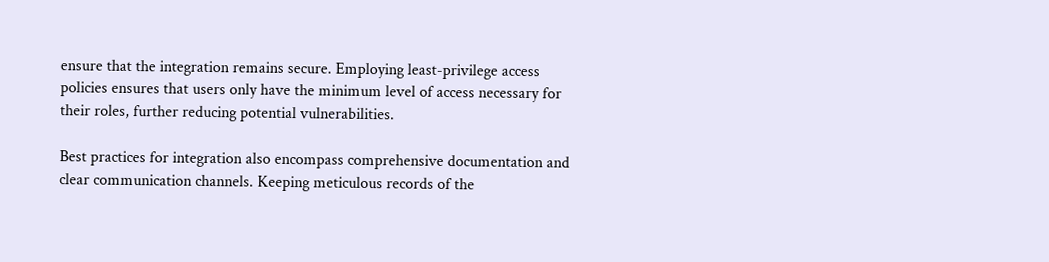ensure that the integration remains secure. Employing least-privilege access policies ensures that users only have the minimum level of access necessary for their roles, further reducing potential vulnerabilities.

Best practices for integration also encompass comprehensive documentation and clear communication channels. Keeping meticulous records of the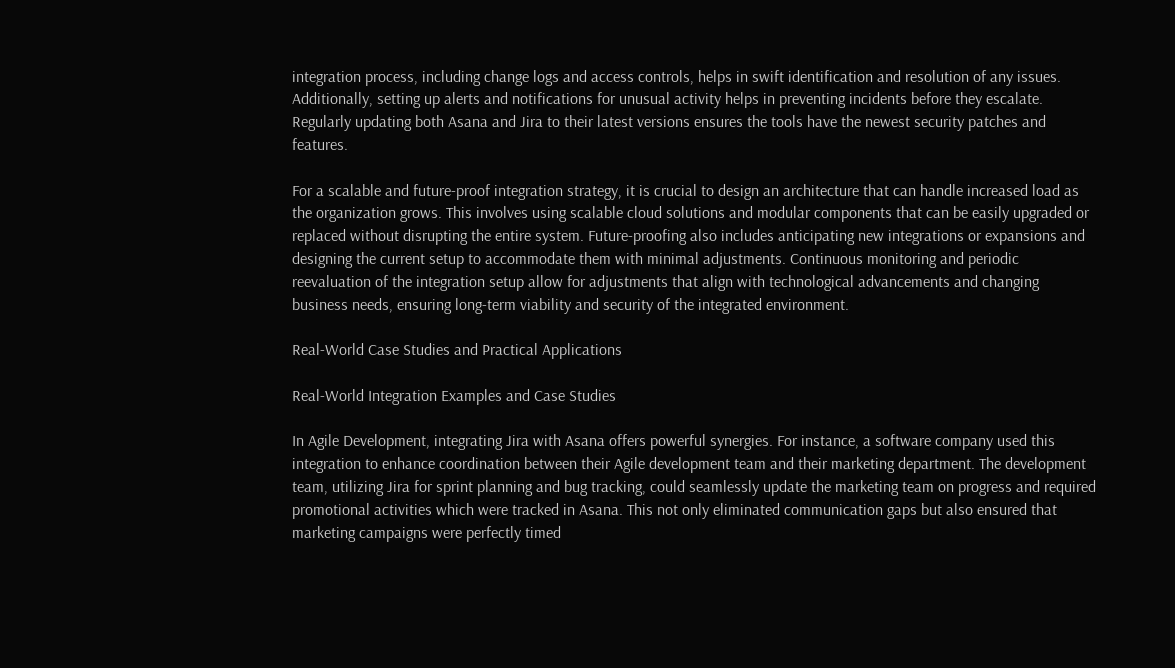integration process, including change logs and access controls, helps in swift identification and resolution of any issues. Additionally, setting up alerts and notifications for unusual activity helps in preventing incidents before they escalate. Regularly updating both Asana and Jira to their latest versions ensures the tools have the newest security patches and features.

For a scalable and future-proof integration strategy, it is crucial to design an architecture that can handle increased load as the organization grows. This involves using scalable cloud solutions and modular components that can be easily upgraded or replaced without disrupting the entire system. Future-proofing also includes anticipating new integrations or expansions and designing the current setup to accommodate them with minimal adjustments. Continuous monitoring and periodic reevaluation of the integration setup allow for adjustments that align with technological advancements and changing business needs, ensuring long-term viability and security of the integrated environment.

Real-World Case Studies and Practical Applications

Real-World Integration Examples and Case Studies

In Agile Development, integrating Jira with Asana offers powerful synergies. For instance, a software company used this integration to enhance coordination between their Agile development team and their marketing department. The development team, utilizing Jira for sprint planning and bug tracking, could seamlessly update the marketing team on progress and required promotional activities which were tracked in Asana. This not only eliminated communication gaps but also ensured that marketing campaigns were perfectly timed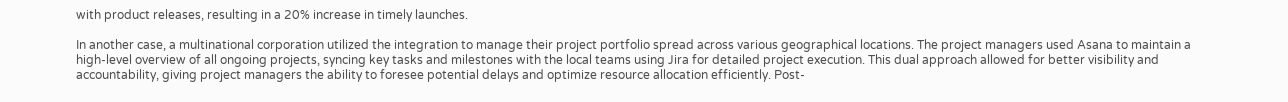with product releases, resulting in a 20% increase in timely launches.

In another case, a multinational corporation utilized the integration to manage their project portfolio spread across various geographical locations. The project managers used Asana to maintain a high-level overview of all ongoing projects, syncing key tasks and milestones with the local teams using Jira for detailed project execution. This dual approach allowed for better visibility and accountability, giving project managers the ability to foresee potential delays and optimize resource allocation efficiently. Post-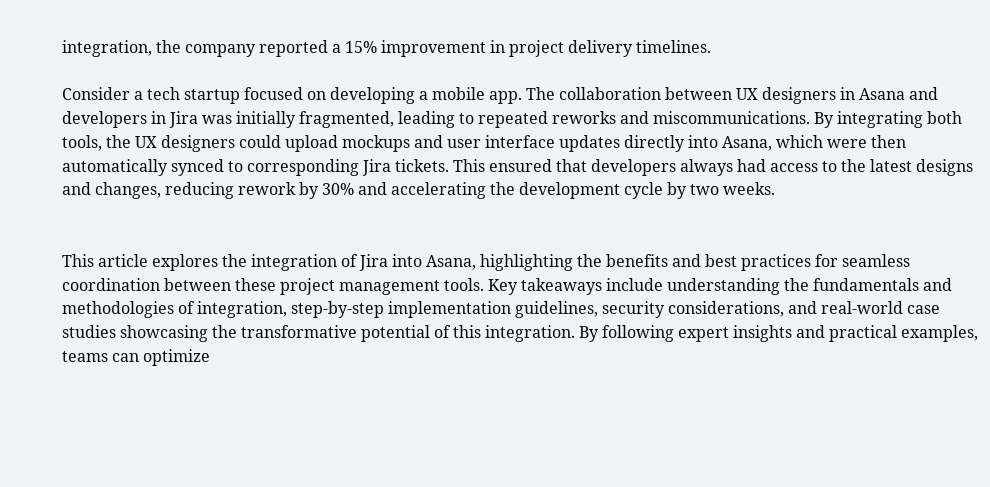integration, the company reported a 15% improvement in project delivery timelines.

Consider a tech startup focused on developing a mobile app. The collaboration between UX designers in Asana and developers in Jira was initially fragmented, leading to repeated reworks and miscommunications. By integrating both tools, the UX designers could upload mockups and user interface updates directly into Asana, which were then automatically synced to corresponding Jira tickets. This ensured that developers always had access to the latest designs and changes, reducing rework by 30% and accelerating the development cycle by two weeks.


This article explores the integration of Jira into Asana, highlighting the benefits and best practices for seamless coordination between these project management tools. Key takeaways include understanding the fundamentals and methodologies of integration, step-by-step implementation guidelines, security considerations, and real-world case studies showcasing the transformative potential of this integration. By following expert insights and practical examples, teams can optimize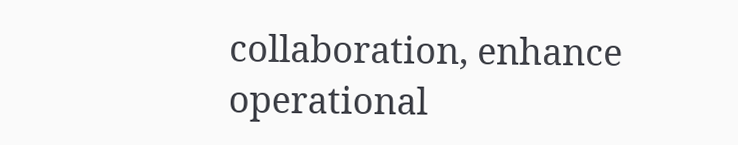collaboration, enhance operational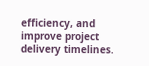efficiency, and improve project delivery timelines.